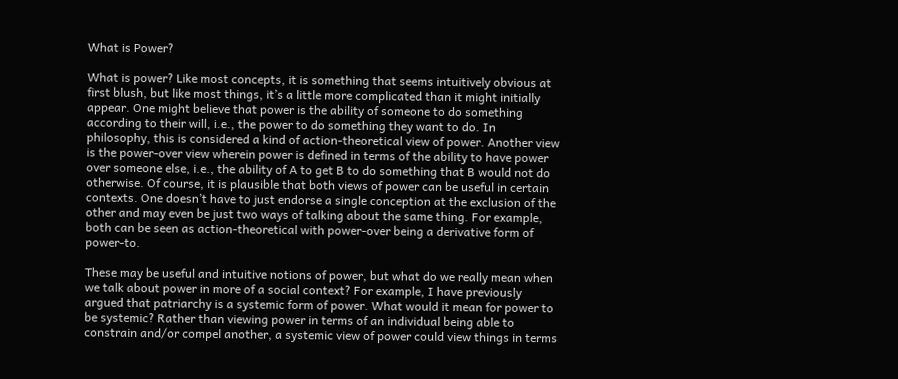What is Power?

What is power? Like most concepts, it is something that seems intuitively obvious at first blush, but like most things, it’s a little more complicated than it might initially appear. One might believe that power is the ability of someone to do something according to their will, i.e., the power to do something they want to do. In philosophy, this is considered a kind of action-theoretical view of power. Another view is the power-over view wherein power is defined in terms of the ability to have power over someone else, i.e., the ability of A to get B to do something that B would not do otherwise. Of course, it is plausible that both views of power can be useful in certain contexts. One doesn’t have to just endorse a single conception at the exclusion of the other and may even be just two ways of talking about the same thing. For example, both can be seen as action-theoretical with power-over being a derivative form of power-to.

These may be useful and intuitive notions of power, but what do we really mean when we talk about power in more of a social context? For example, I have previously argued that patriarchy is a systemic form of power. What would it mean for power to be systemic? Rather than viewing power in terms of an individual being able to constrain and/or compel another, a systemic view of power could view things in terms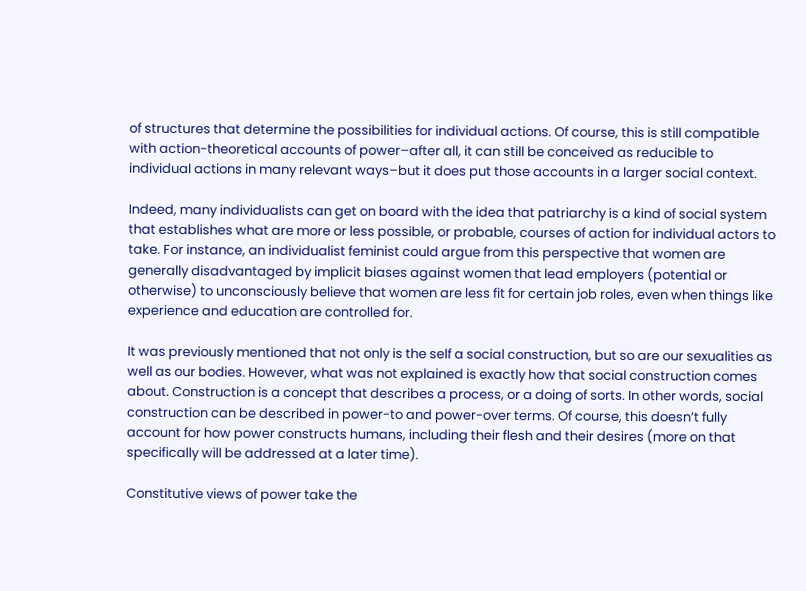of structures that determine the possibilities for individual actions. Of course, this is still compatible with action-theoretical accounts of power–after all, it can still be conceived as reducible to individual actions in many relevant ways–but it does put those accounts in a larger social context.

Indeed, many individualists can get on board with the idea that patriarchy is a kind of social system that establishes what are more or less possible, or probable, courses of action for individual actors to take. For instance, an individualist feminist could argue from this perspective that women are generally disadvantaged by implicit biases against women that lead employers (potential or otherwise) to unconsciously believe that women are less fit for certain job roles, even when things like experience and education are controlled for.

It was previously mentioned that not only is the self a social construction, but so are our sexualities as well as our bodies. However, what was not explained is exactly how that social construction comes about. Construction is a concept that describes a process, or a doing of sorts. In other words, social construction can be described in power-to and power-over terms. Of course, this doesn’t fully account for how power constructs humans, including their flesh and their desires (more on that specifically will be addressed at a later time).

Constitutive views of power take the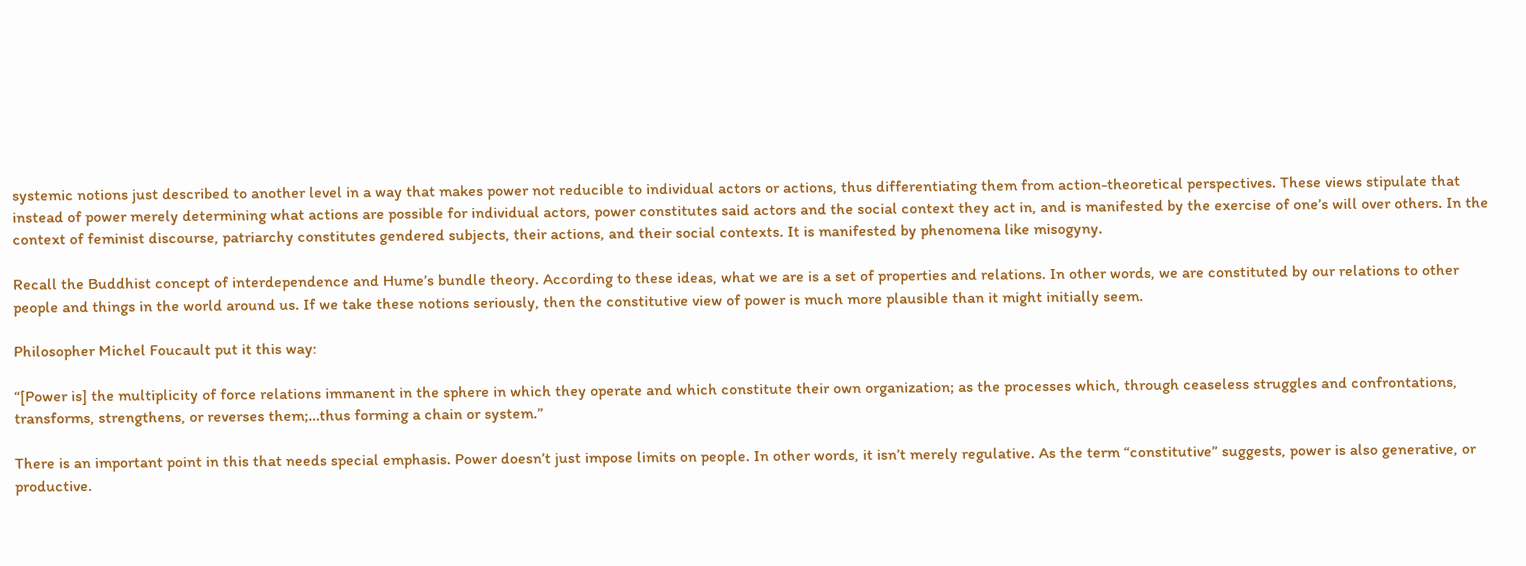systemic notions just described to another level in a way that makes power not reducible to individual actors or actions, thus differentiating them from action-theoretical perspectives. These views stipulate that instead of power merely determining what actions are possible for individual actors, power constitutes said actors and the social context they act in, and is manifested by the exercise of one’s will over others. In the context of feminist discourse, patriarchy constitutes gendered subjects, their actions, and their social contexts. It is manifested by phenomena like misogyny.

Recall the Buddhist concept of interdependence and Hume’s bundle theory. According to these ideas, what we are is a set of properties and relations. In other words, we are constituted by our relations to other people and things in the world around us. If we take these notions seriously, then the constitutive view of power is much more plausible than it might initially seem.

Philosopher Michel Foucault put it this way:

“[Power is] the multiplicity of force relations immanent in the sphere in which they operate and which constitute their own organization; as the processes which, through ceaseless struggles and confrontations, transforms, strengthens, or reverses them;…thus forming a chain or system.”

There is an important point in this that needs special emphasis. Power doesn’t just impose limits on people. In other words, it isn’t merely regulative. As the term “constitutive” suggests, power is also generative, or productive.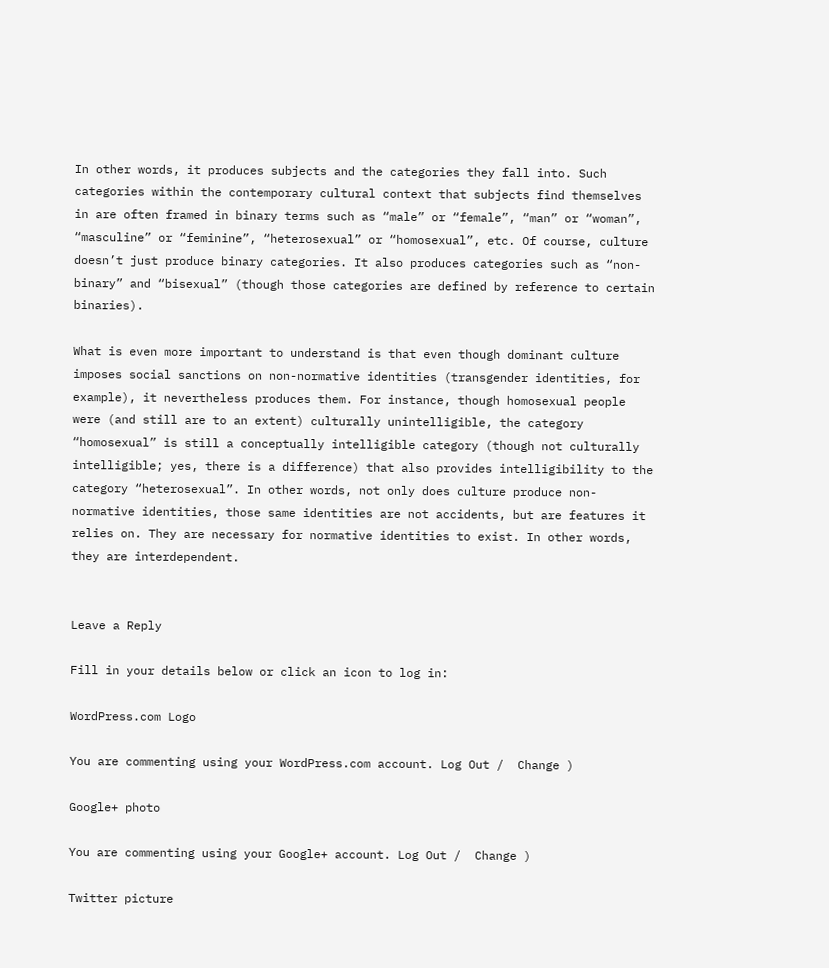In other words, it produces subjects and the categories they fall into. Such categories within the contemporary cultural context that subjects find themselves in are often framed in binary terms such as “male” or “female”, “man” or “woman”, “masculine” or “feminine”, “heterosexual” or “homosexual”, etc. Of course, culture doesn’t just produce binary categories. It also produces categories such as “non-binary” and “bisexual” (though those categories are defined by reference to certain binaries).

What is even more important to understand is that even though dominant culture imposes social sanctions on non-normative identities (transgender identities, for example), it nevertheless produces them. For instance, though homosexual people were (and still are to an extent) culturally unintelligible, the category “homosexual” is still a conceptually intelligible category (though not culturally intelligible; yes, there is a difference) that also provides intelligibility to the category “heterosexual”. In other words, not only does culture produce non-normative identities, those same identities are not accidents, but are features it relies on. They are necessary for normative identities to exist. In other words, they are interdependent.


Leave a Reply

Fill in your details below or click an icon to log in:

WordPress.com Logo

You are commenting using your WordPress.com account. Log Out /  Change )

Google+ photo

You are commenting using your Google+ account. Log Out /  Change )

Twitter picture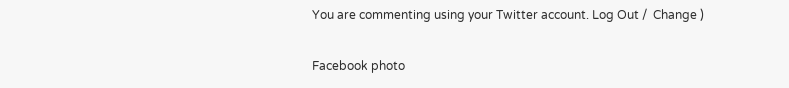You are commenting using your Twitter account. Log Out /  Change )

Facebook photo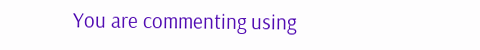You are commenting using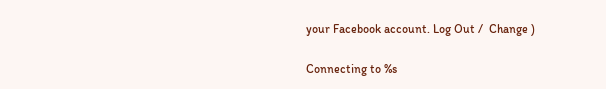your Facebook account. Log Out /  Change )

Connecting to %s